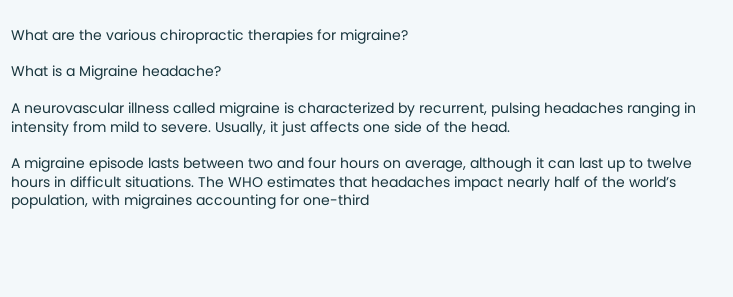What are the various chiropractic therapies for migraine?

What is a Migraine headache?

A neurovascular illness called migraine is characterized by recurrent, pulsing headaches ranging in intensity from mild to severe. Usually, it just affects one side of the head.

A migraine episode lasts between two and four hours on average, although it can last up to twelve hours in difficult situations. The WHO estimates that headaches impact nearly half of the world’s population, with migraines accounting for one-third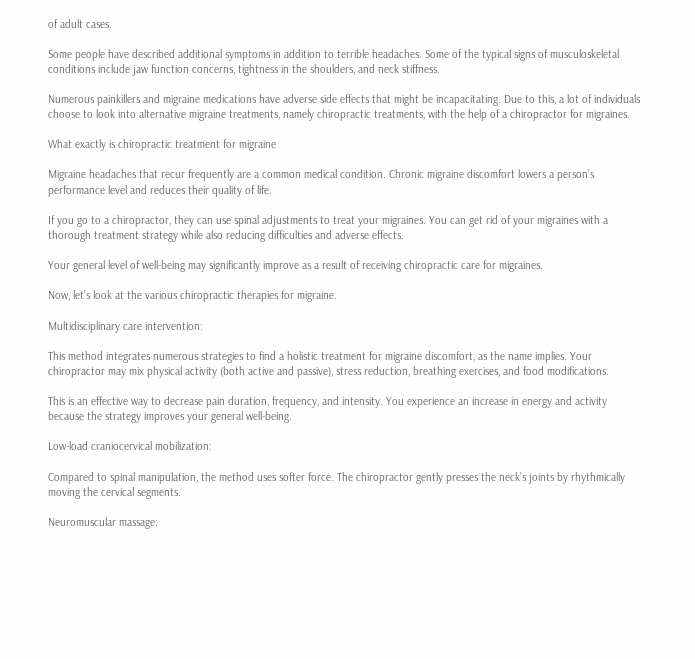of adult cases.

Some people have described additional symptoms in addition to terrible headaches. Some of the typical signs of musculoskeletal conditions include jaw function concerns, tightness in the shoulders, and neck stiffness.

Numerous painkillers and migraine medications have adverse side effects that might be incapacitating. Due to this, a lot of individuals choose to look into alternative migraine treatments, namely chiropractic treatments, with the help of a chiropractor for migraines.

What exactly is chiropractic treatment for migraine

Migraine headaches that recur frequently are a common medical condition. Chronic migraine discomfort lowers a person’s performance level and reduces their quality of life.

If you go to a chiropractor, they can use spinal adjustments to treat your migraines. You can get rid of your migraines with a thorough treatment strategy while also reducing difficulties and adverse effects.

Your general level of well-being may significantly improve as a result of receiving chiropractic care for migraines.

Now, let’s look at the various chiropractic therapies for migraine.

Multidisciplinary care intervention:

This method integrates numerous strategies to find a holistic treatment for migraine discomfort, as the name implies. Your chiropractor may mix physical activity (both active and passive), stress reduction, breathing exercises, and food modifications.

This is an effective way to decrease pain duration, frequency, and intensity. You experience an increase in energy and activity because the strategy improves your general well-being.

Low-load craniocervical mobilization:

Compared to spinal manipulation, the method uses softer force. The chiropractor gently presses the neck’s joints by rhythmically moving the cervical segments.

Neuromuscular massage: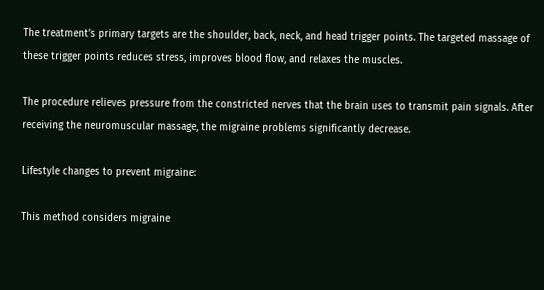The treatment’s primary targets are the shoulder, back, neck, and head trigger points. The targeted massage of these trigger points reduces stress, improves blood flow, and relaxes the muscles.

The procedure relieves pressure from the constricted nerves that the brain uses to transmit pain signals. After receiving the neuromuscular massage, the migraine problems significantly decrease.

Lifestyle changes to prevent migraine:

This method considers migraine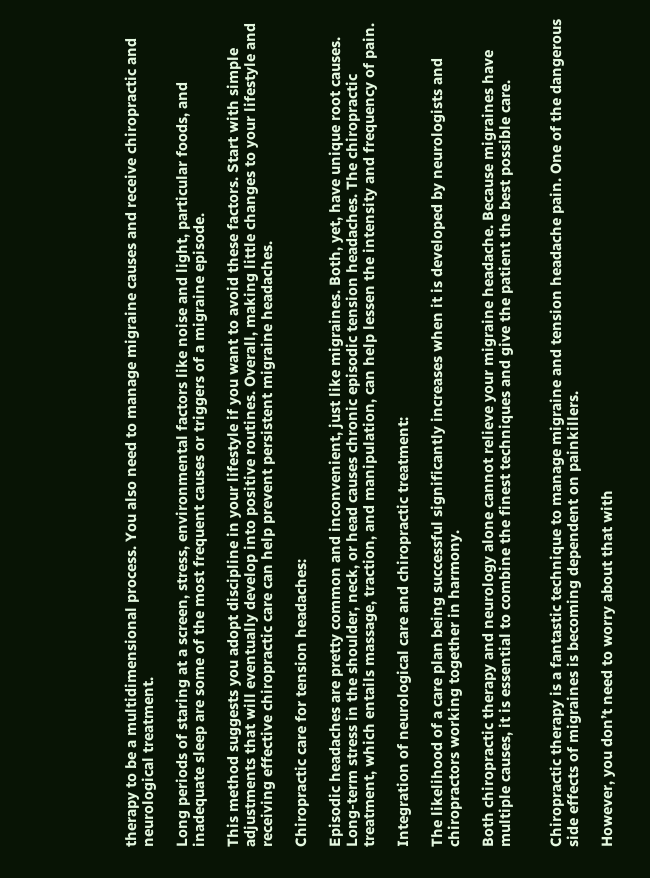therapy to be a multidimensional process. You also need to manage migraine causes and receive chiropractic and neurological treatment.

Long periods of staring at a screen, stress, environmental factors like noise and light, particular foods, and inadequate sleep are some of the most frequent causes or triggers of a migraine episode.

This method suggests you adopt discipline in your lifestyle if you want to avoid these factors. Start with simple adjustments that will eventually develop into positive routines. Overall, making little changes to your lifestyle and receiving effective chiropractic care can help prevent persistent migraine headaches.

Chiropractic care for tension headaches:

Episodic headaches are pretty common and inconvenient, just like migraines. Both, yet, have unique root causes. Long-term stress in the shoulder, neck, or head causes chronic episodic tension headaches. The chiropractic treatment, which entails massage, traction, and manipulation, can help lessen the intensity and frequency of pain.

Integration of neurological care and chiropractic treatment:

The likelihood of a care plan being successful significantly increases when it is developed by neurologists and chiropractors working together in harmony.

Both chiropractic therapy and neurology alone cannot relieve your migraine headache. Because migraines have multiple causes, it is essential to combine the finest techniques and give the patient the best possible care.


Chiropractic therapy is a fantastic technique to manage migraine and tension headache pain. One of the dangerous side effects of migraines is becoming dependent on painkillers.

However, you don’t need to worry about that with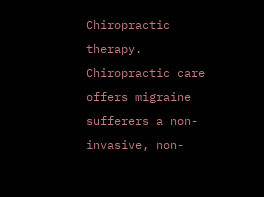Chiropractic therapy. Chiropractic care offers migraine sufferers a non-invasive, non-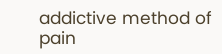addictive method of pain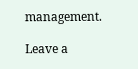management.

Leave a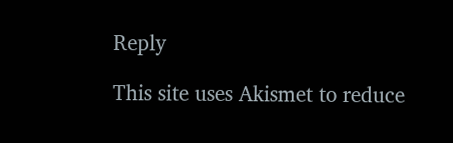Reply

This site uses Akismet to reduce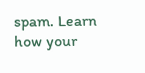spam. Learn how your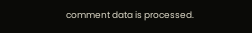comment data is processed.